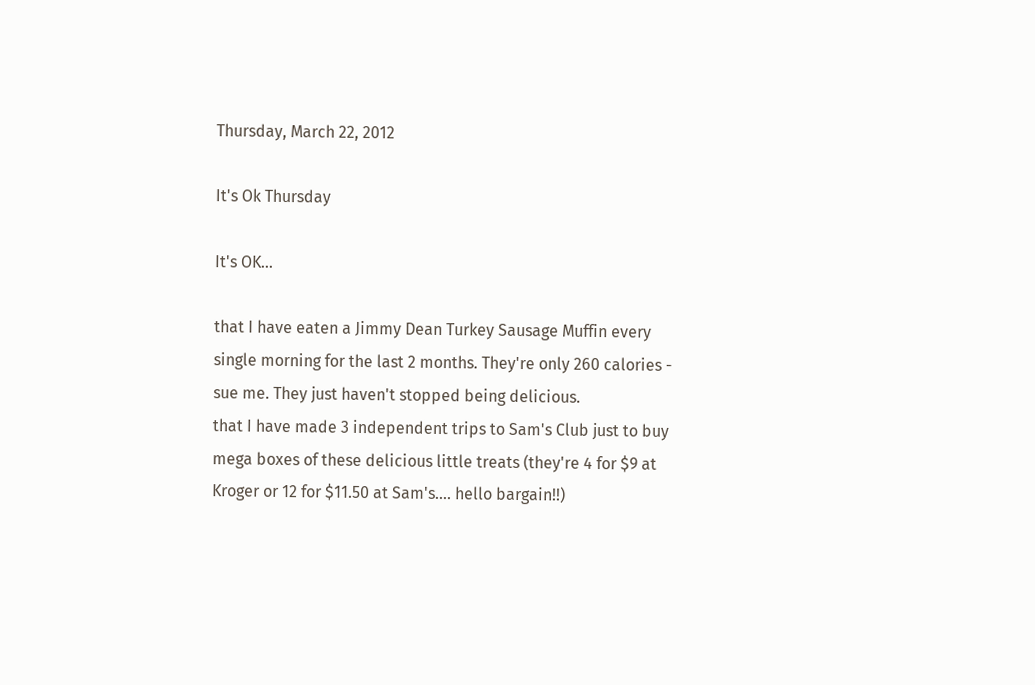Thursday, March 22, 2012

It's Ok Thursday

It's OK...

that I have eaten a Jimmy Dean Turkey Sausage Muffin every single morning for the last 2 months. They're only 260 calories - sue me. They just haven't stopped being delicious.
that I have made 3 independent trips to Sam's Club just to buy mega boxes of these delicious little treats (they're 4 for $9 at Kroger or 12 for $11.50 at Sam's.... hello bargain!!)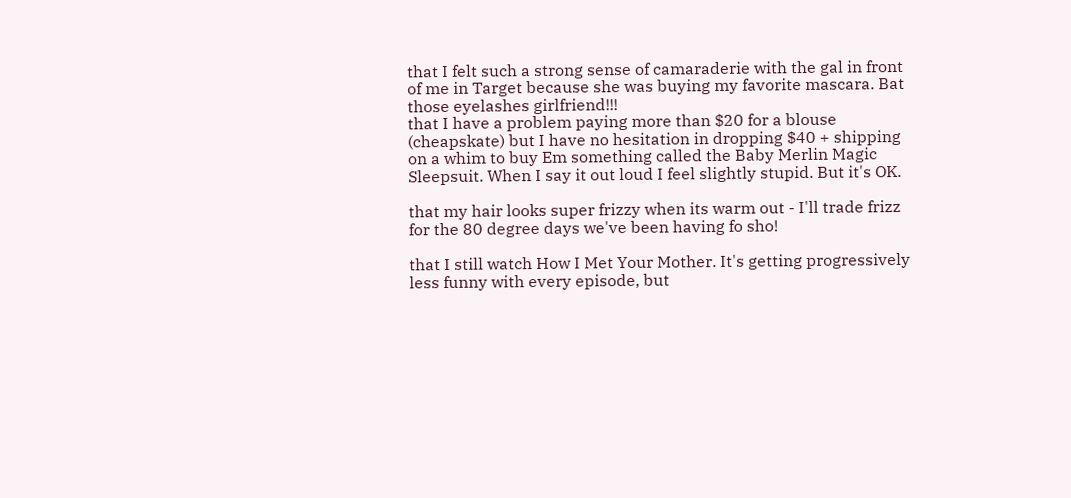that I felt such a strong sense of camaraderie with the gal in front of me in Target because she was buying my favorite mascara. Bat those eyelashes girlfriend!!!
that I have a problem paying more than $20 for a blouse (cheapskate) but I have no hesitation in dropping $40 + shipping on a whim to buy Em something called the Baby Merlin Magic Sleepsuit. When I say it out loud I feel slightly stupid. But it's OK.

that my hair looks super frizzy when its warm out - I'll trade frizz for the 80 degree days we've been having fo sho!

that I still watch How I Met Your Mother. It's getting progressively less funny with every episode, but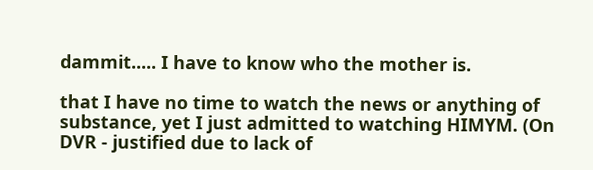dammit..... I have to know who the mother is.

that I have no time to watch the news or anything of substance, yet I just admitted to watching HIMYM. (On DVR - justified due to lack of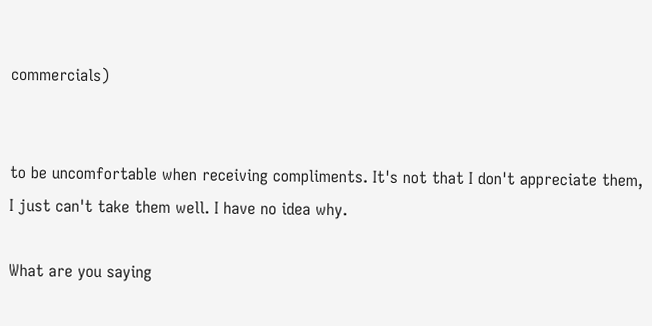commercials)


to be uncomfortable when receiving compliments. It's not that I don't appreciate them, I just can't take them well. I have no idea why.

What are you saying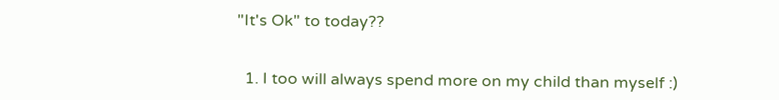"It's Ok" to today??


  1. I too will always spend more on my child than myself :)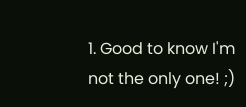1. Good to know I'm not the only one! ;)